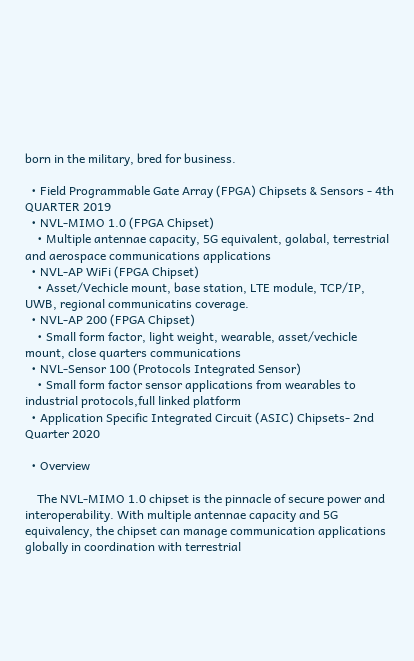born in the military, bred for business.

  • Field Programmable Gate Array (FPGA) Chipsets & Sensors - 4th QUARTER 2019
  • NVL-MIMO 1.0 (FPGA Chipset)
    • Multiple antennae capacity, 5G equivalent, golabal, terrestrial and aerospace communications applications
  • NVL-AP WiFi (FPGA Chipset)
    • Asset/Vechicle mount, base station, LTE module, TCP/IP, UWB, regional communicatins coverage.
  • NVL-AP 200 (FPGA Chipset)
    • Small form factor, light weight, wearable, asset/vechicle mount, close quarters communications
  • NVL-Sensor 100 (Protocols Integrated Sensor)
    • Small form factor sensor applications from wearables to industrial protocols,full linked platform
  • Application Specific Integrated Circuit (ASIC) Chipsets- 2nd Quarter 2020

  • Overview

    The NVL-MIMO 1.0 chipset is the pinnacle of secure power and interoperability. With multiple antennae capacity and 5G equivalency, the chipset can manage communication applications globally in coordination with terrestrial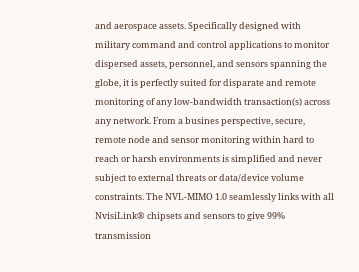and aerospace assets. Specifically designed with military command and control applications to monitor dispersed assets, personnel, and sensors spanning the globe, it is perfectly suited for disparate and remote monitoring of any low-bandwidth transaction(s) across any network. From a busines perspective, secure, remote node and sensor monitoring within hard to reach or harsh environments is simplified and never subject to external threats or data/device volume constraints. The NVL-MIMO 1.0 seamlessly links with all NvisiLink® chipsets and sensors to give 99% transmission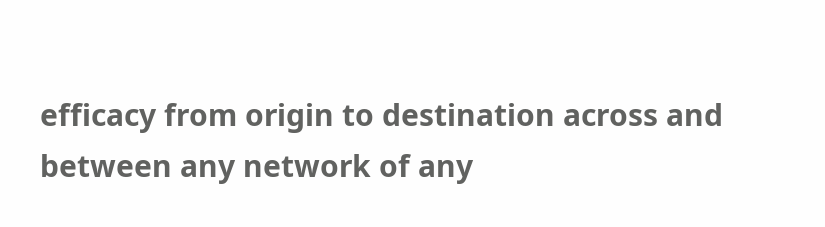efficacy from origin to destination across and between any network of any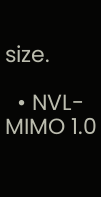size.

  • NVL-MIMO 1.0